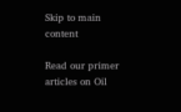Skip to main content

Read our primer articles on Oil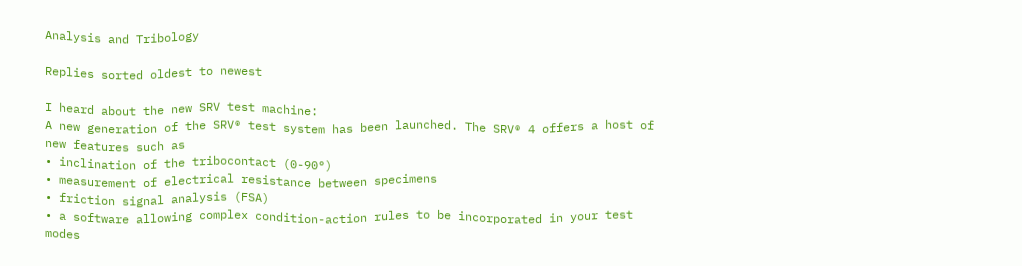Analysis and Tribology

Replies sorted oldest to newest

I heard about the new SRV test machine:
A new generation of the SRV® test system has been launched. The SRV® 4 offers a host of new features such as
• inclination of the tribocontact (0-90°)
• measurement of electrical resistance between specimens
• friction signal analysis (FSA)
• a software allowing complex condition-action rules to be incorporated in your test modes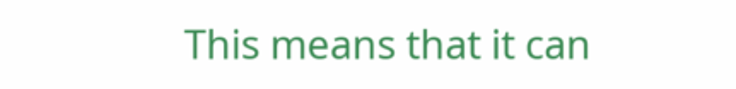This means that it can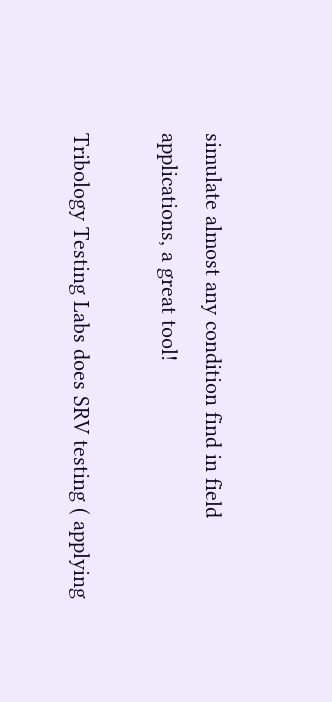simulate almost any condition find in field applications, a great tool!

Tribology Testing Labs does SRV testing ( applying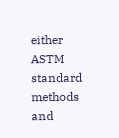either ASTM standard methods and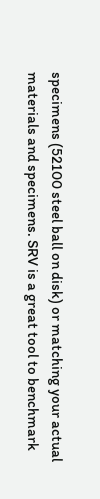specimens (52100 steel ball on disk) or matching your actual materials and specimens. SRV is a great tool to benchmark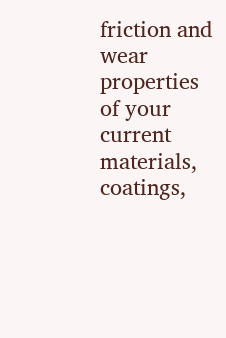friction and wear properties of your current materials, coatings,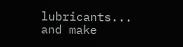lubricants... and make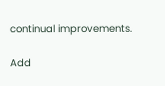continual improvements.

Add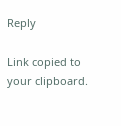Reply

Link copied to your clipboard.